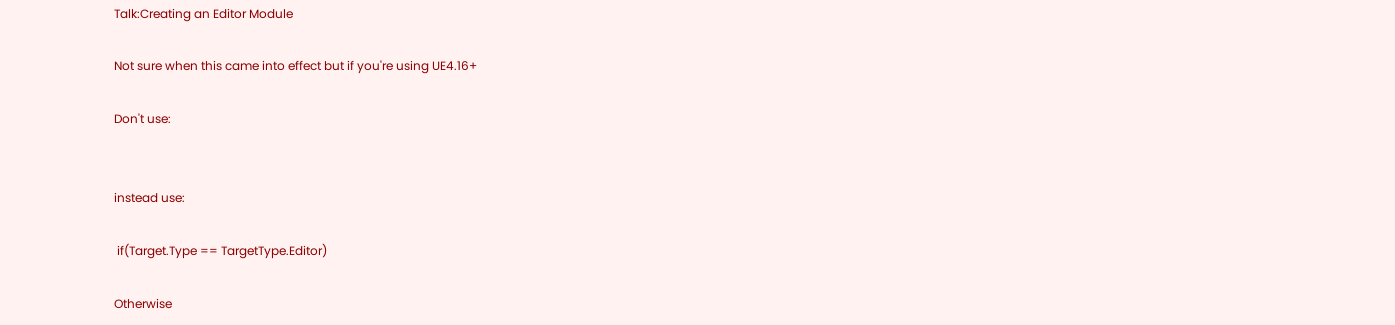Talk:Creating an Editor Module

Not sure when this came into effect but if you're using UE4.16+

Don't use:


instead use:

 if(Target.Type == TargetType.Editor)

Otherwise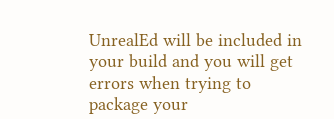UnrealEd will be included in your build and you will get errors when trying to package your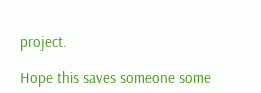project.

Hope this saves someone some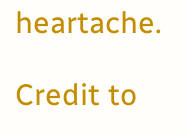heartache.

Credit to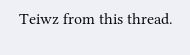Teiwz from this thread.